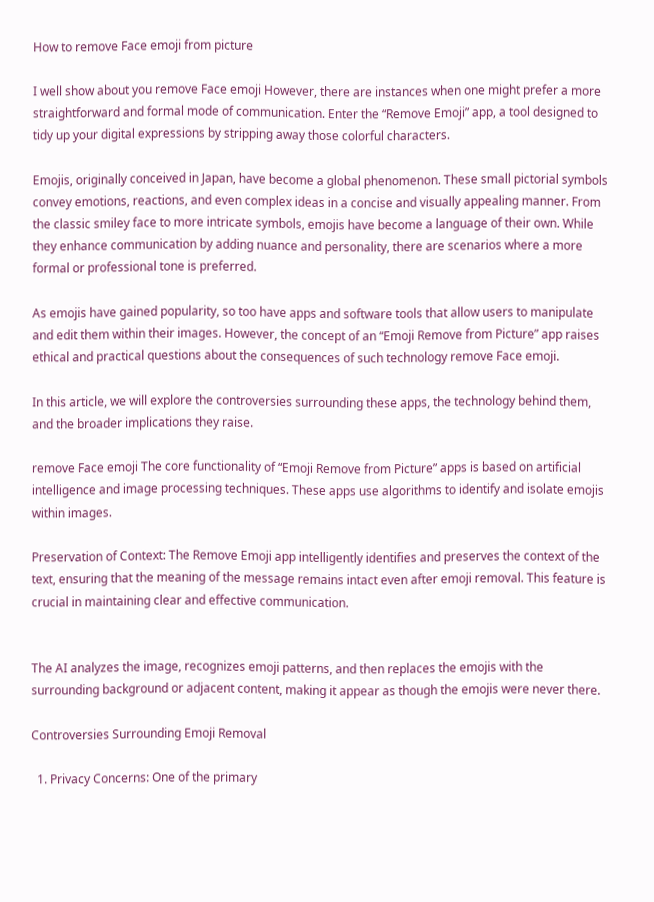How to remove Face emoji from picture

I well show about you remove Face emoji However, there are instances when one might prefer a more straightforward and formal mode of communication. Enter the “Remove Emoji” app, a tool designed to tidy up your digital expressions by stripping away those colorful characters.

Emojis, originally conceived in Japan, have become a global phenomenon. These small pictorial symbols convey emotions, reactions, and even complex ideas in a concise and visually appealing manner. From the classic smiley face to more intricate symbols, emojis have become a language of their own. While they enhance communication by adding nuance and personality, there are scenarios where a more formal or professional tone is preferred.

As emojis have gained popularity, so too have apps and software tools that allow users to manipulate and edit them within their images. However, the concept of an “Emoji Remove from Picture” app raises ethical and practical questions about the consequences of such technology remove Face emoji.

In this article, we will explore the controversies surrounding these apps, the technology behind them, and the broader implications they raise.

remove Face emoji The core functionality of “Emoji Remove from Picture” apps is based on artificial intelligence and image processing techniques. These apps use algorithms to identify and isolate emojis within images.

Preservation of Context: The Remove Emoji app intelligently identifies and preserves the context of the text, ensuring that the meaning of the message remains intact even after emoji removal. This feature is crucial in maintaining clear and effective communication.


The AI analyzes the image, recognizes emoji patterns, and then replaces the emojis with the surrounding background or adjacent content, making it appear as though the emojis were never there.

Controversies Surrounding Emoji Removal

  1. Privacy Concerns: One of the primary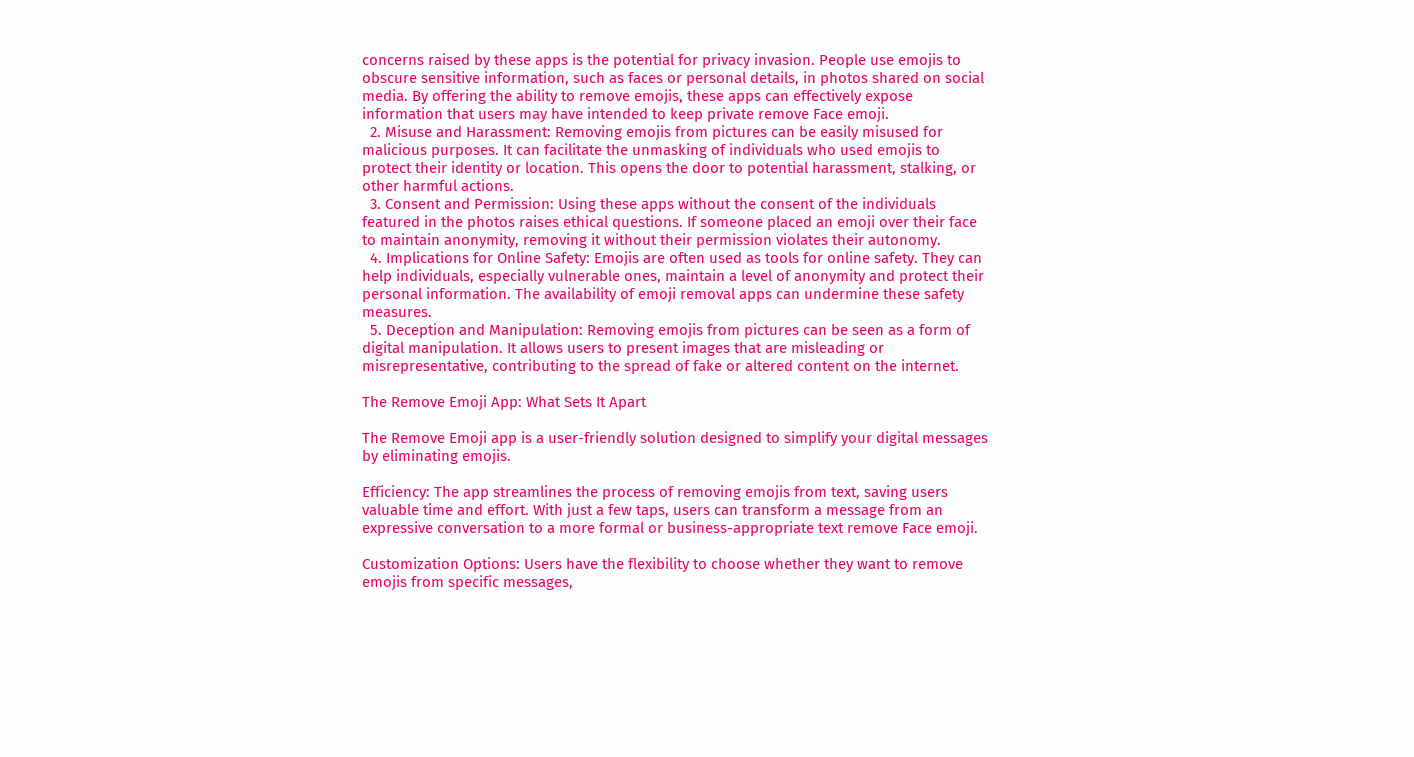concerns raised by these apps is the potential for privacy invasion. People use emojis to obscure sensitive information, such as faces or personal details, in photos shared on social media. By offering the ability to remove emojis, these apps can effectively expose information that users may have intended to keep private remove Face emoji.
  2. Misuse and Harassment: Removing emojis from pictures can be easily misused for malicious purposes. It can facilitate the unmasking of individuals who used emojis to protect their identity or location. This opens the door to potential harassment, stalking, or other harmful actions.
  3. Consent and Permission: Using these apps without the consent of the individuals featured in the photos raises ethical questions. If someone placed an emoji over their face to maintain anonymity, removing it without their permission violates their autonomy.
  4. Implications for Online Safety: Emojis are often used as tools for online safety. They can help individuals, especially vulnerable ones, maintain a level of anonymity and protect their personal information. The availability of emoji removal apps can undermine these safety measures.
  5. Deception and Manipulation: Removing emojis from pictures can be seen as a form of digital manipulation. It allows users to present images that are misleading or misrepresentative, contributing to the spread of fake or altered content on the internet.

The Remove Emoji App: What Sets It Apart

The Remove Emoji app is a user-friendly solution designed to simplify your digital messages by eliminating emojis.

Efficiency: The app streamlines the process of removing emojis from text, saving users valuable time and effort. With just a few taps, users can transform a message from an expressive conversation to a more formal or business-appropriate text remove Face emoji.

Customization Options: Users have the flexibility to choose whether they want to remove emojis from specific messages,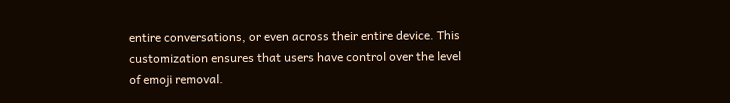entire conversations, or even across their entire device. This customization ensures that users have control over the level of emoji removal.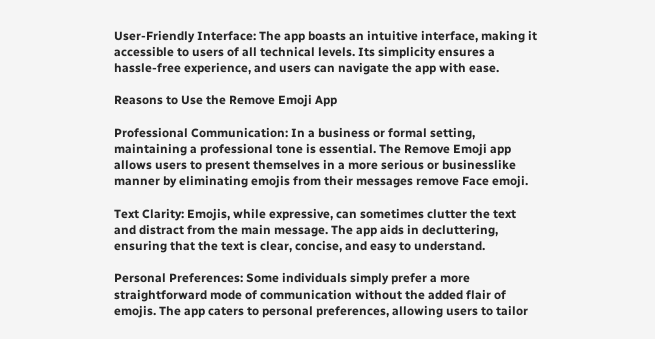User-Friendly Interface: The app boasts an intuitive interface, making it accessible to users of all technical levels. Its simplicity ensures a hassle-free experience, and users can navigate the app with ease.

Reasons to Use the Remove Emoji App

Professional Communication: In a business or formal setting, maintaining a professional tone is essential. The Remove Emoji app allows users to present themselves in a more serious or businesslike manner by eliminating emojis from their messages remove Face emoji.

Text Clarity: Emojis, while expressive, can sometimes clutter the text and distract from the main message. The app aids in decluttering, ensuring that the text is clear, concise, and easy to understand.

Personal Preferences: Some individuals simply prefer a more straightforward mode of communication without the added flair of emojis. The app caters to personal preferences, allowing users to tailor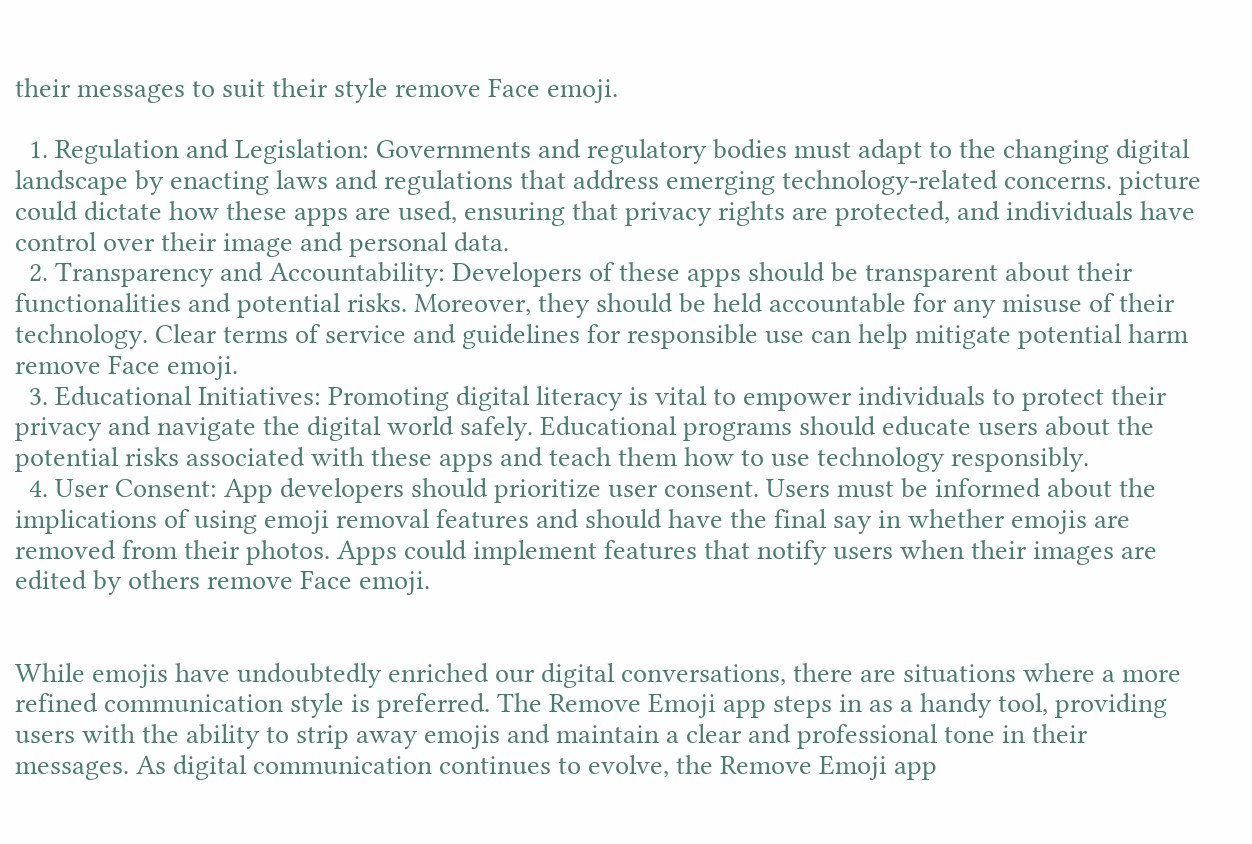their messages to suit their style remove Face emoji.

  1. Regulation and Legislation: Governments and regulatory bodies must adapt to the changing digital landscape by enacting laws and regulations that address emerging technology-related concerns. picture could dictate how these apps are used, ensuring that privacy rights are protected, and individuals have control over their image and personal data.
  2. Transparency and Accountability: Developers of these apps should be transparent about their functionalities and potential risks. Moreover, they should be held accountable for any misuse of their technology. Clear terms of service and guidelines for responsible use can help mitigate potential harm remove Face emoji.
  3. Educational Initiatives: Promoting digital literacy is vital to empower individuals to protect their privacy and navigate the digital world safely. Educational programs should educate users about the potential risks associated with these apps and teach them how to use technology responsibly.
  4. User Consent: App developers should prioritize user consent. Users must be informed about the implications of using emoji removal features and should have the final say in whether emojis are removed from their photos. Apps could implement features that notify users when their images are edited by others remove Face emoji.


While emojis have undoubtedly enriched our digital conversations, there are situations where a more refined communication style is preferred. The Remove Emoji app steps in as a handy tool, providing users with the ability to strip away emojis and maintain a clear and professional tone in their messages. As digital communication continues to evolve, the Remove Emoji app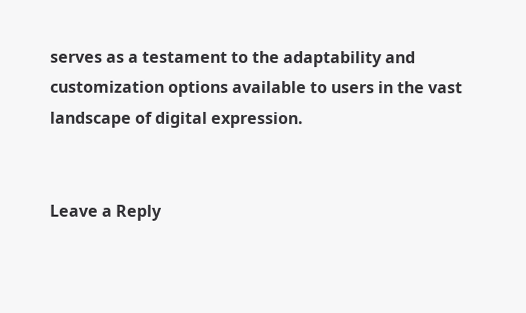serves as a testament to the adaptability and customization options available to users in the vast landscape of digital expression.


Leave a Reply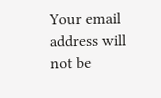Your email address will not be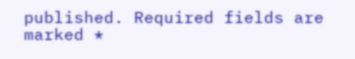published. Required fields are marked *